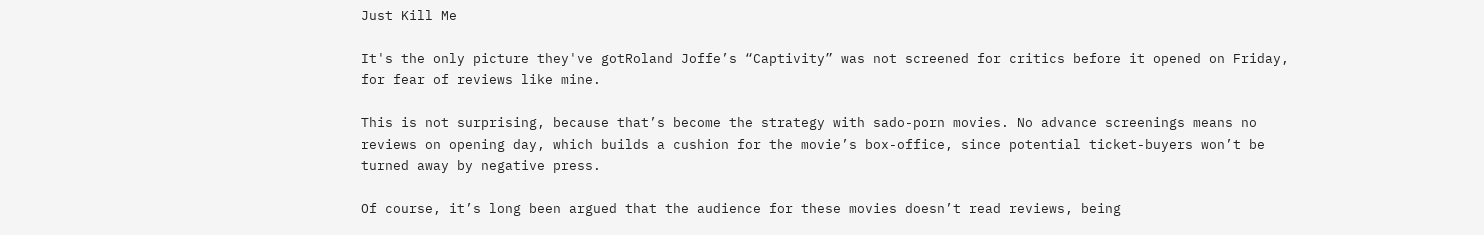Just Kill Me

It's the only picture they've gotRoland Joffe’s “Captivity” was not screened for critics before it opened on Friday, for fear of reviews like mine.

This is not surprising, because that’s become the strategy with sado-porn movies. No advance screenings means no reviews on opening day, which builds a cushion for the movie’s box-office, since potential ticket-buyers won’t be turned away by negative press.

Of course, it’s long been argued that the audience for these movies doesn’t read reviews, being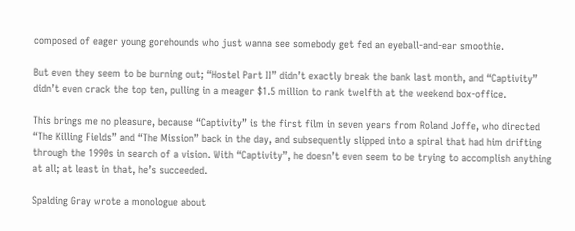composed of eager young gorehounds who just wanna see somebody get fed an eyeball-and-ear smoothie.

But even they seem to be burning out; “Hostel Part II” didn’t exactly break the bank last month, and “Captivity” didn’t even crack the top ten, pulling in a meager $1.5 million to rank twelfth at the weekend box-office.

This brings me no pleasure, because “Captivity” is the first film in seven years from Roland Joffe, who directed “The Killing Fields” and “The Mission” back in the day, and subsequently slipped into a spiral that had him drifting through the 1990s in search of a vision. With “Captivity”, he doesn’t even seem to be trying to accomplish anything at all; at least in that, he’s succeeded.

Spalding Gray wrote a monologue about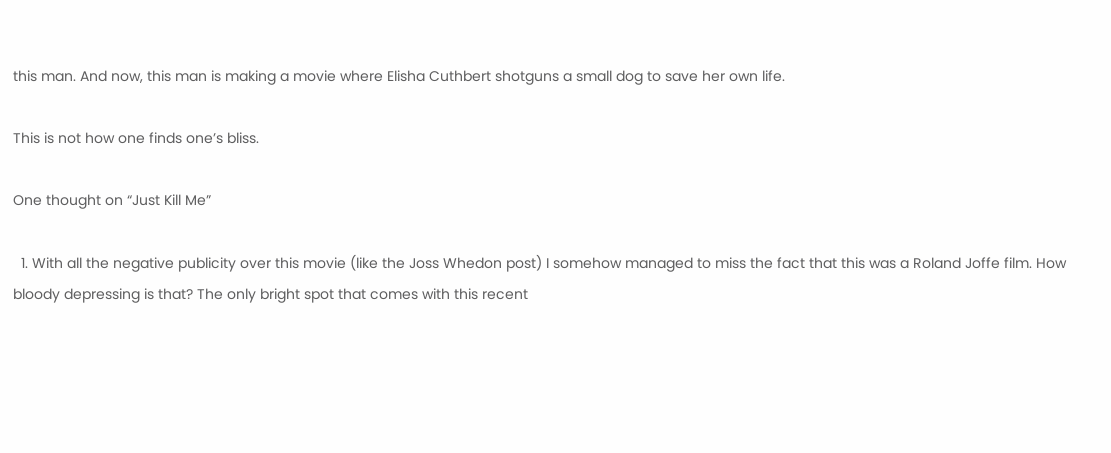this man. And now, this man is making a movie where Elisha Cuthbert shotguns a small dog to save her own life.

This is not how one finds one’s bliss.

One thought on “Just Kill Me”

  1. With all the negative publicity over this movie (like the Joss Whedon post) I somehow managed to miss the fact that this was a Roland Joffe film. How bloody depressing is that? The only bright spot that comes with this recent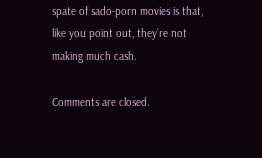spate of sado-porn movies is that, like you point out, they’re not making much cash.

Comments are closed.